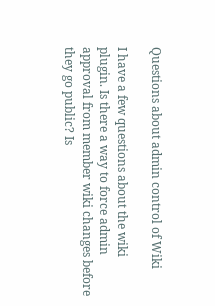Questions about admin control of Wiki

I have a few questions about the wiki plugin. Is there a way to force admin approval from member wiki changes before they go public? Is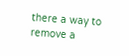there a way to remove a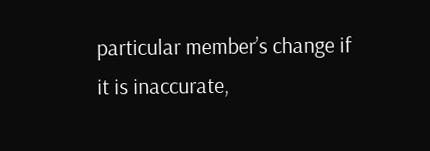particular member’s change if it is inaccurate,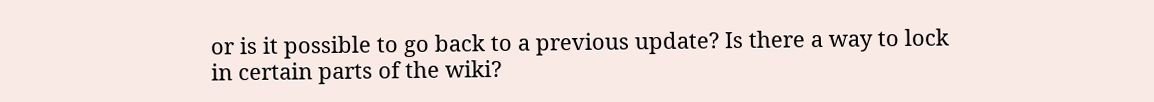or is it possible to go back to a previous update? Is there a way to lock in certain parts of the wiki?